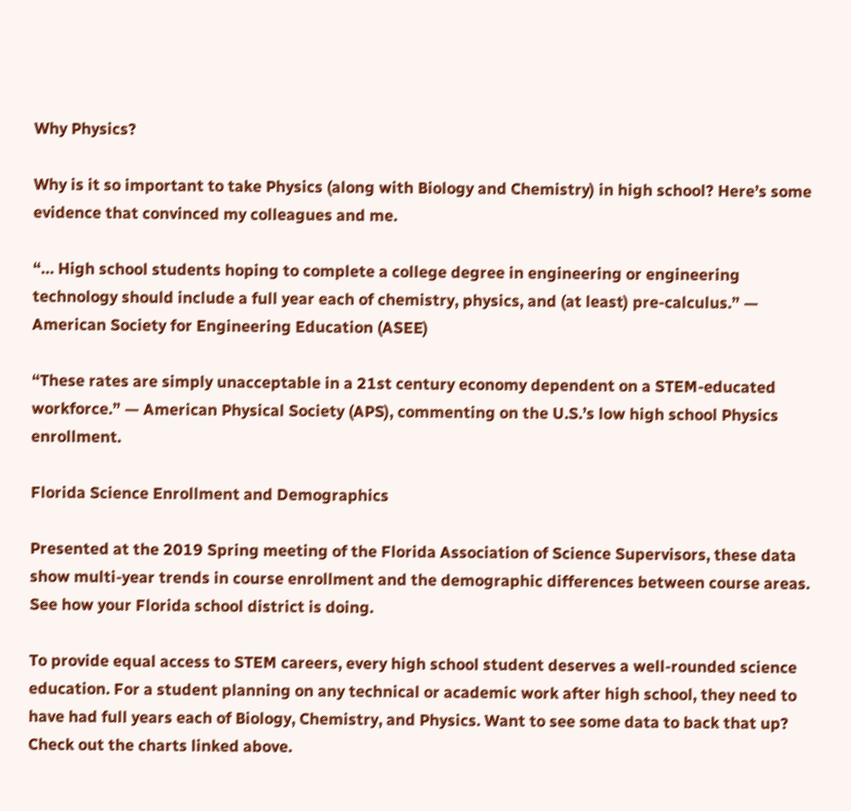Why Physics?

Why is it so important to take Physics (along with Biology and Chemistry) in high school? Here’s some evidence that convinced my colleagues and me.

“… High school students hoping to complete a college degree in engineering or engineering technology should include a full year each of chemistry, physics, and (at least) pre-calculus.” — American Society for Engineering Education (ASEE)

“These rates are simply unacceptable in a 21st century economy dependent on a STEM-educated workforce.” — American Physical Society (APS), commenting on the U.S.’s low high school Physics enrollment.

Florida Science Enrollment and Demographics

Presented at the 2019 Spring meeting of the Florida Association of Science Supervisors, these data show multi-year trends in course enrollment and the demographic differences between course areas. See how your Florida school district is doing.

To provide equal access to STEM careers, every high school student deserves a well-rounded science education. For a student planning on any technical or academic work after high school, they need to have had full years each of Biology, Chemistry, and Physics. Want to see some data to back that up? Check out the charts linked above.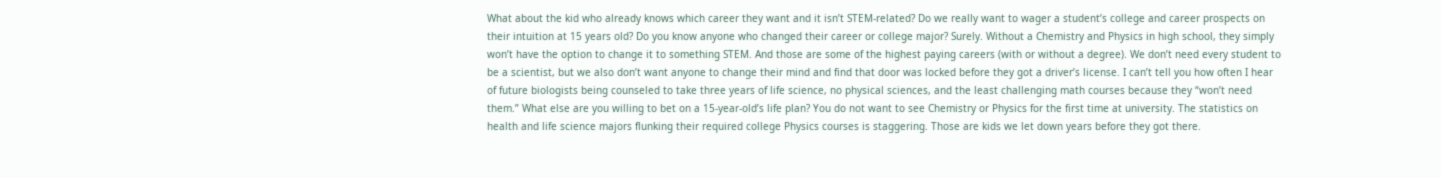What about the kid who already knows which career they want and it isn’t STEM-related? Do we really want to wager a student’s college and career prospects on their intuition at 15 years old? Do you know anyone who changed their career or college major? Surely. Without a Chemistry and Physics in high school, they simply won’t have the option to change it to something STEM. And those are some of the highest paying careers (with or without a degree). We don’t need every student to be a scientist, but we also don’t want anyone to change their mind and find that door was locked before they got a driver’s license. I can’t tell you how often I hear of future biologists being counseled to take three years of life science, no physical sciences, and the least challenging math courses because they “won’t need them.” What else are you willing to bet on a 15-year-old’s life plan? You do not want to see Chemistry or Physics for the first time at university. The statistics on health and life science majors flunking their required college Physics courses is staggering. Those are kids we let down years before they got there.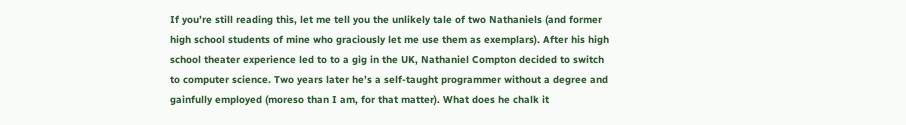If you’re still reading this, let me tell you the unlikely tale of two Nathaniels (and former high school students of mine who graciously let me use them as exemplars). After his high school theater experience led to to a gig in the UK, Nathaniel Compton decided to switch to computer science. Two years later he’s a self-taught programmer without a degree and gainfully employed (moreso than I am, for that matter). What does he chalk it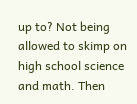up to? Not being allowed to skimp on high school science and math. Then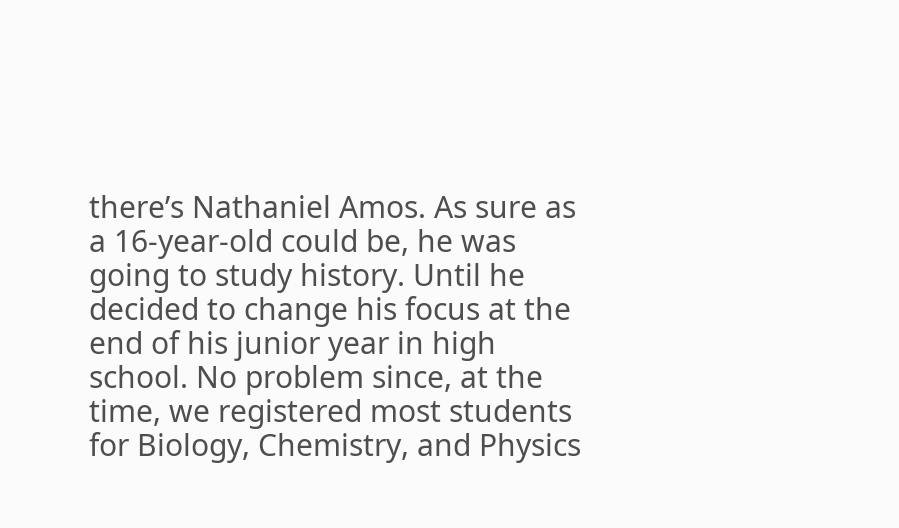there’s Nathaniel Amos. As sure as a 16-year-old could be, he was going to study history. Until he decided to change his focus at the end of his junior year in high school. No problem since, at the time, we registered most students for Biology, Chemistry, and Physics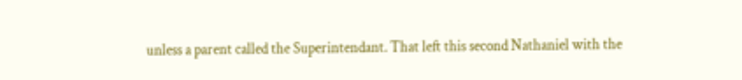unless a parent called the Superintendant. That left this second Nathaniel with the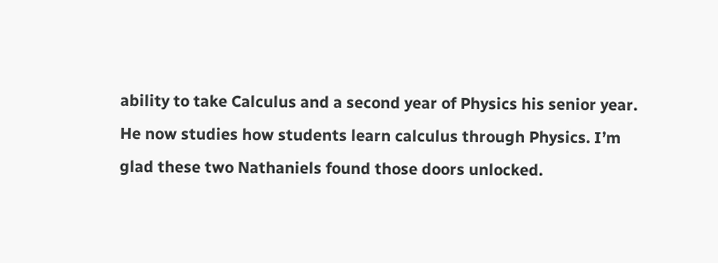ability to take Calculus and a second year of Physics his senior year. He now studies how students learn calculus through Physics. I’m glad these two Nathaniels found those doors unlocked.